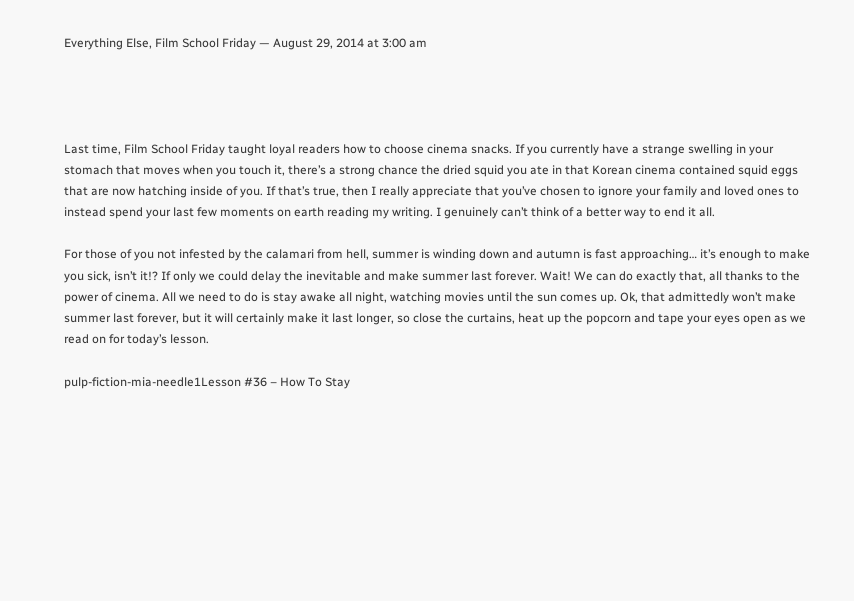Everything Else, Film School Friday — August 29, 2014 at 3:00 am




Last time, Film School Friday taught loyal readers how to choose cinema snacks. If you currently have a strange swelling in your stomach that moves when you touch it, there’s a strong chance the dried squid you ate in that Korean cinema contained squid eggs that are now hatching inside of you. If that’s true, then I really appreciate that you’ve chosen to ignore your family and loved ones to instead spend your last few moments on earth reading my writing. I genuinely can’t think of a better way to end it all.

For those of you not infested by the calamari from hell, summer is winding down and autumn is fast approaching… it’s enough to make you sick, isn’t it!? If only we could delay the inevitable and make summer last forever. Wait! We can do exactly that, all thanks to the power of cinema. All we need to do is stay awake all night, watching movies until the sun comes up. Ok, that admittedly won’t make summer last forever, but it will certainly make it last longer, so close the curtains, heat up the popcorn and tape your eyes open as we read on for today’s lesson.

pulp-fiction-mia-needle1Lesson #36 – How To Stay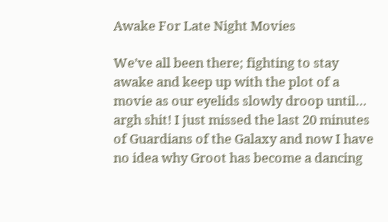Awake For Late Night Movies

We’ve all been there; fighting to stay awake and keep up with the plot of a movie as our eyelids slowly droop until… argh shit! I just missed the last 20 minutes of Guardians of the Galaxy and now I have no idea why Groot has become a dancing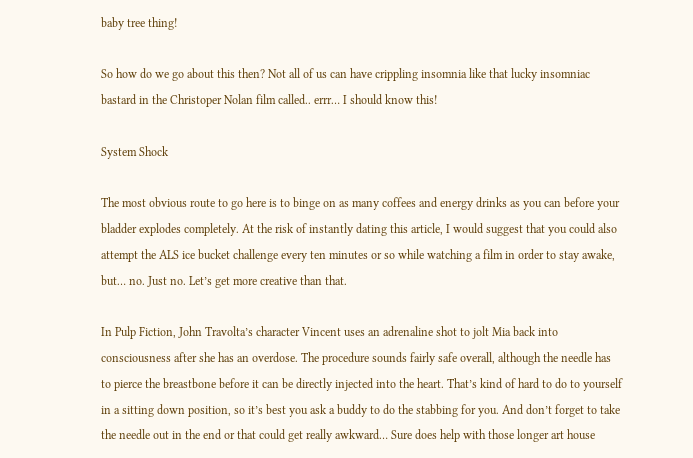baby tree thing!

So how do we go about this then? Not all of us can have crippling insomnia like that lucky insomniac bastard in the Christoper Nolan film called.. errr… I should know this!

System Shock

The most obvious route to go here is to binge on as many coffees and energy drinks as you can before your bladder explodes completely. At the risk of instantly dating this article, I would suggest that you could also attempt the ALS ice bucket challenge every ten minutes or so while watching a film in order to stay awake, but… no. Just no. Let’s get more creative than that.

In Pulp Fiction, John Travolta’s character Vincent uses an adrenaline shot to jolt Mia back into consciousness after she has an overdose. The procedure sounds fairly safe overall, although the needle has to pierce the breastbone before it can be directly injected into the heart. That’s kind of hard to do to yourself in a sitting down position, so it’s best you ask a buddy to do the stabbing for you. And don’t forget to take the needle out in the end or that could get really awkward… Sure does help with those longer art house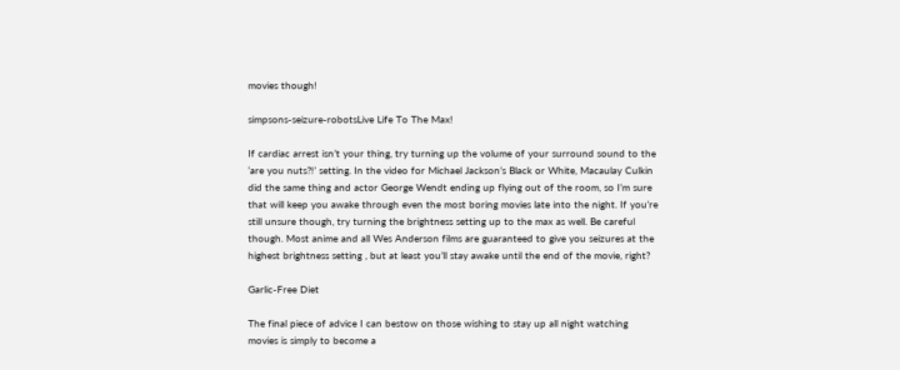movies though!

simpsons-seizure-robotsLive Life To The Max!

If cardiac arrest isn’t your thing, try turning up the volume of your surround sound to the ‘are you nuts?!’ setting. In the video for Michael Jackson’s Black or White, Macaulay Culkin did the same thing and actor George Wendt ending up flying out of the room, so I’m sure that will keep you awake through even the most boring movies late into the night. If you’re still unsure though, try turning the brightness setting up to the max as well. Be careful though. Most anime and all Wes Anderson films are guaranteed to give you seizures at the highest brightness setting , but at least you’ll stay awake until the end of the movie, right?

Garlic-Free Diet

The final piece of advice I can bestow on those wishing to stay up all night watching movies is simply to become a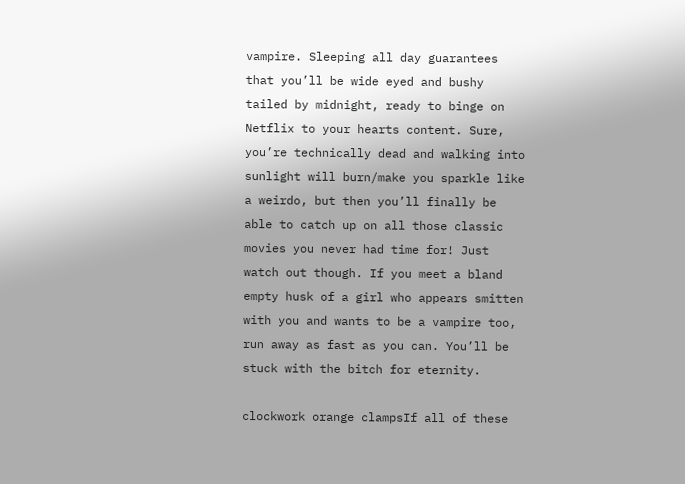vampire. Sleeping all day guarantees that you’ll be wide eyed and bushy tailed by midnight, ready to binge on Netflix to your hearts content. Sure, you’re technically dead and walking into sunlight will burn/make you sparkle like a weirdo, but then you’ll finally be able to catch up on all those classic movies you never had time for! Just watch out though. If you meet a bland empty husk of a girl who appears smitten with you and wants to be a vampire too, run away as fast as you can. You’ll be stuck with the bitch for eternity.

clockwork orange clampsIf all of these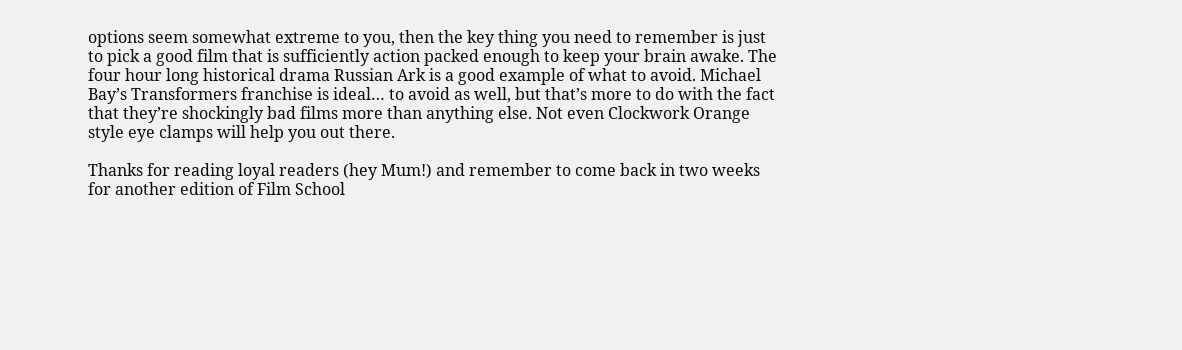options seem somewhat extreme to you, then the key thing you need to remember is just to pick a good film that is sufficiently action packed enough to keep your brain awake. The four hour long historical drama Russian Ark is a good example of what to avoid. Michael Bay’s Transformers franchise is ideal… to avoid as well, but that’s more to do with the fact that they’re shockingly bad films more than anything else. Not even Clockwork Orange style eye clamps will help you out there.

Thanks for reading loyal readers (hey Mum!) and remember to come back in two weeks for another edition of Film School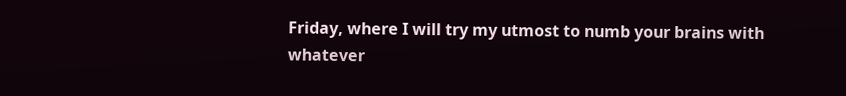Friday, where I will try my utmost to numb your brains with whatever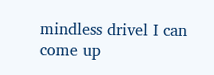mindless drivel I can come up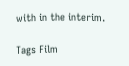with in the interim.

Tags Film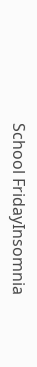School FridayInsomnia